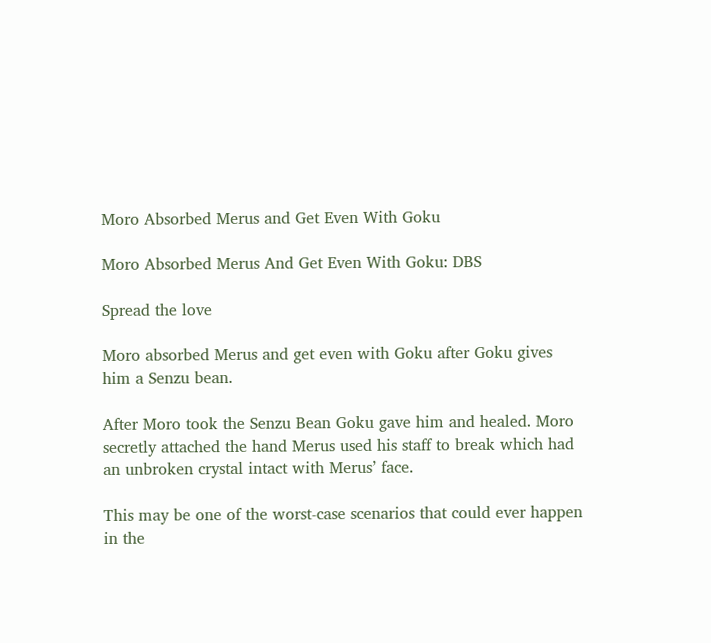Moro Absorbed Merus and Get Even With Goku

Moro Absorbed Merus And Get Even With Goku: DBS

Spread the love

Moro absorbed Merus and get even with Goku after Goku gives him a Senzu bean.

After Moro took the Senzu Bean Goku gave him and healed. Moro secretly attached the hand Merus used his staff to break which had an unbroken crystal intact with Merus’ face.

This may be one of the worst-case scenarios that could ever happen in the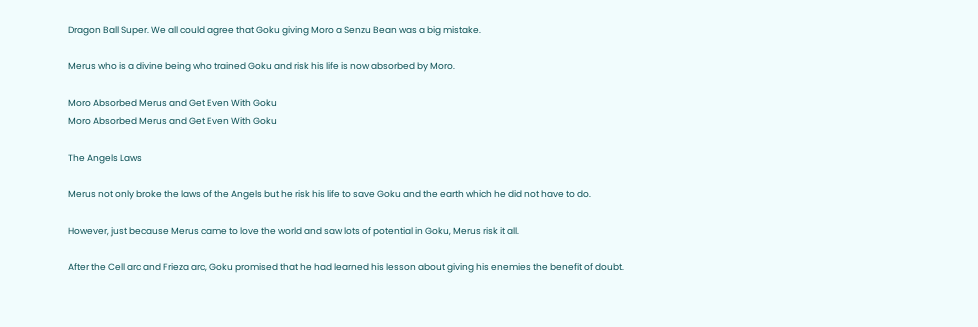Dragon Ball Super. We all could agree that Goku giving Moro a Senzu Bean was a big mistake.

Merus who is a divine being who trained Goku and risk his life is now absorbed by Moro.

Moro Absorbed Merus and Get Even With Goku
Moro Absorbed Merus and Get Even With Goku

The Angels Laws

Merus not only broke the laws of the Angels but he risk his life to save Goku and the earth which he did not have to do.

However, just because Merus came to love the world and saw lots of potential in Goku, Merus risk it all.

After the Cell arc and Frieza arc, Goku promised that he had learned his lesson about giving his enemies the benefit of doubt.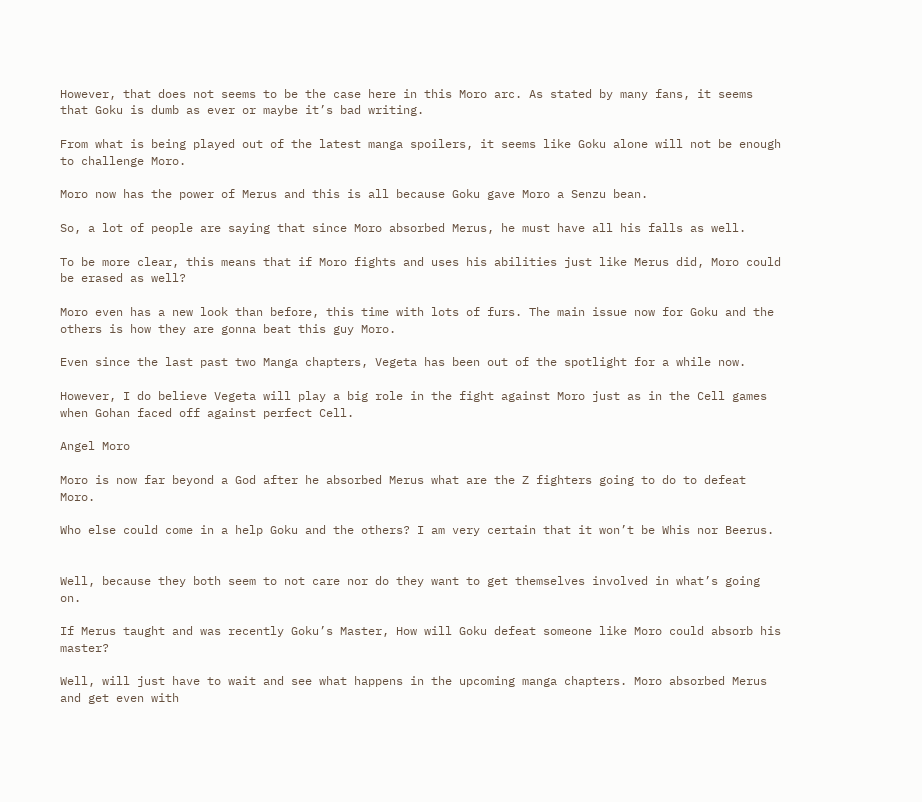However, that does not seems to be the case here in this Moro arc. As stated by many fans, it seems that Goku is dumb as ever or maybe it’s bad writing.

From what is being played out of the latest manga spoilers, it seems like Goku alone will not be enough to challenge Moro.

Moro now has the power of Merus and this is all because Goku gave Moro a Senzu bean.

So, a lot of people are saying that since Moro absorbed Merus, he must have all his falls as well.

To be more clear, this means that if Moro fights and uses his abilities just like Merus did, Moro could be erased as well?

Moro even has a new look than before, this time with lots of furs. The main issue now for Goku and the others is how they are gonna beat this guy Moro.

Even since the last past two Manga chapters, Vegeta has been out of the spotlight for a while now.

However, I do believe Vegeta will play a big role in the fight against Moro just as in the Cell games when Gohan faced off against perfect Cell.

Angel Moro

Moro is now far beyond a God after he absorbed Merus what are the Z fighters going to do to defeat Moro.

Who else could come in a help Goku and the others? I am very certain that it won’t be Whis nor Beerus.


Well, because they both seem to not care nor do they want to get themselves involved in what’s going on.

If Merus taught and was recently Goku’s Master, How will Goku defeat someone like Moro could absorb his master?

Well, will just have to wait and see what happens in the upcoming manga chapters. Moro absorbed Merus and get even with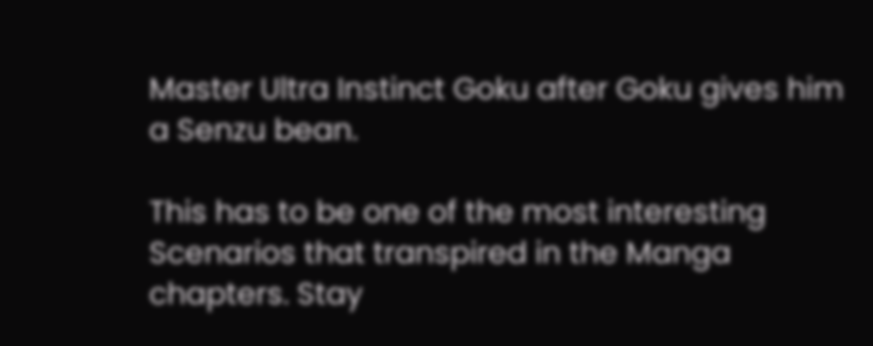Master Ultra Instinct Goku after Goku gives him a Senzu bean.

This has to be one of the most interesting Scenarios that transpired in the Manga chapters. Stay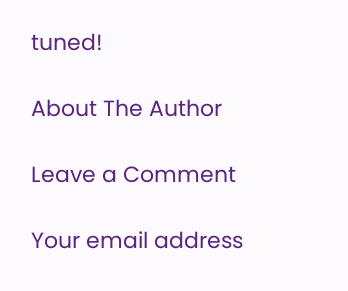tuned!

About The Author

Leave a Comment

Your email address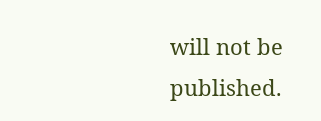will not be published.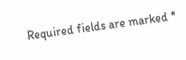Required fields are marked *